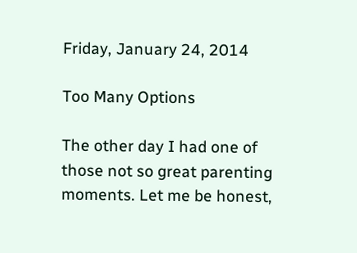Friday, January 24, 2014

Too Many Options

The other day I had one of those not so great parenting moments. Let me be honest,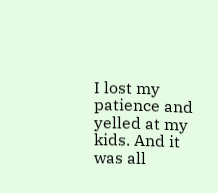I lost my patience and yelled at my kids. And it was all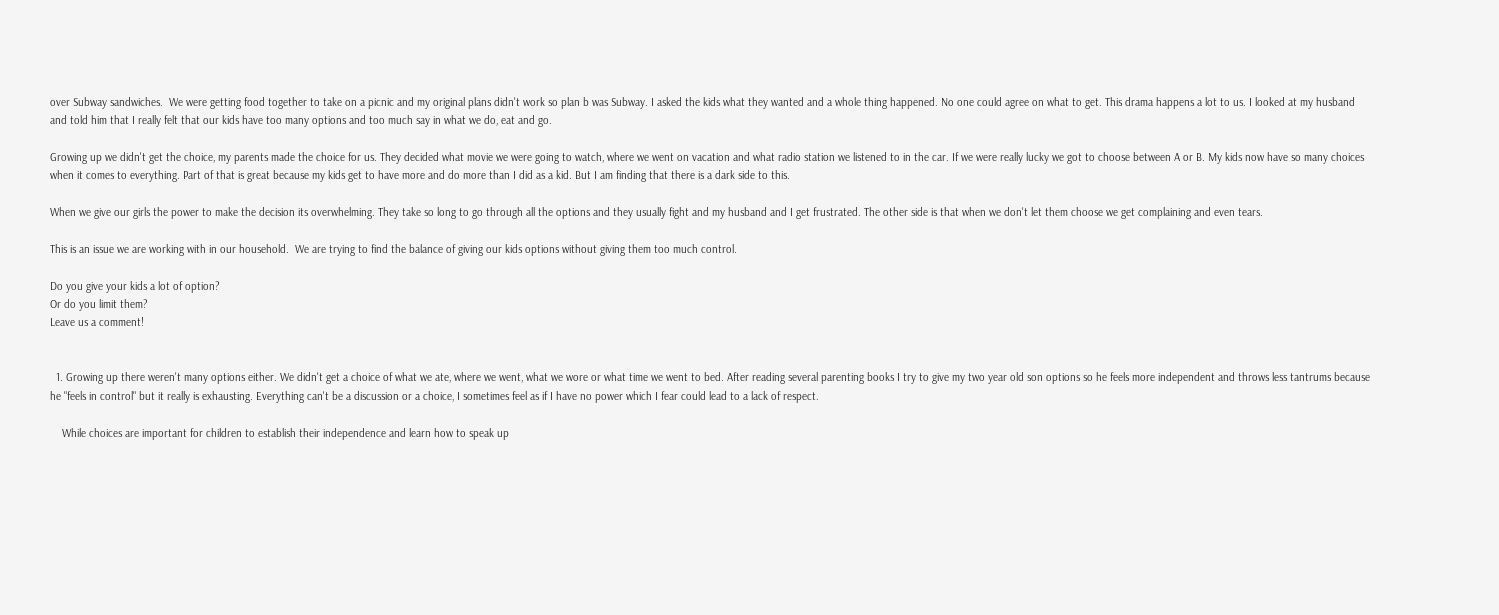over Subway sandwiches.  We were getting food together to take on a picnic and my original plans didn't work so plan b was Subway. I asked the kids what they wanted and a whole thing happened. No one could agree on what to get. This drama happens a lot to us. I looked at my husband and told him that I really felt that our kids have too many options and too much say in what we do, eat and go.

Growing up we didn't get the choice, my parents made the choice for us. They decided what movie we were going to watch, where we went on vacation and what radio station we listened to in the car. If we were really lucky we got to choose between A or B. My kids now have so many choices when it comes to everything. Part of that is great because my kids get to have more and do more than I did as a kid. But I am finding that there is a dark side to this.

When we give our girls the power to make the decision its overwhelming. They take so long to go through all the options and they usually fight and my husband and I get frustrated. The other side is that when we don't let them choose we get complaining and even tears.

This is an issue we are working with in our household.  We are trying to find the balance of giving our kids options without giving them too much control.

Do you give your kids a lot of option?
Or do you limit them?
Leave us a comment!


  1. Growing up there weren't many options either. We didn't get a choice of what we ate, where we went, what we wore or what time we went to bed. After reading several parenting books I try to give my two year old son options so he feels more independent and throws less tantrums because he "feels in control" but it really is exhausting. Everything can't be a discussion or a choice, I sometimes feel as if I have no power which I fear could lead to a lack of respect.

    While choices are important for children to establish their independence and learn how to speak up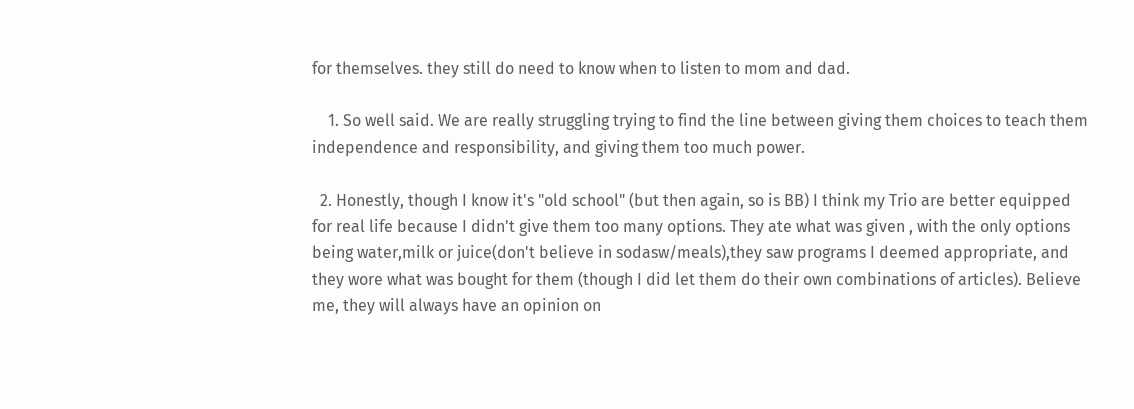for themselves. they still do need to know when to listen to mom and dad.

    1. So well said. We are really struggling trying to find the line between giving them choices to teach them independence and responsibility, and giving them too much power.

  2. Honestly, though I know it's "old school" (but then again, so is BB) I think my Trio are better equipped for real life because I didn't give them too many options. They ate what was given , with the only options being water,milk or juice(don't believe in sodasw/meals),they saw programs I deemed appropriate, and they wore what was bought for them (though I did let them do their own combinations of articles). Believe me, they will always have an opinion on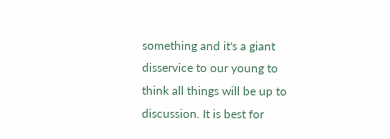something and it's a giant disservice to our young to think all things will be up to discussion. It is best for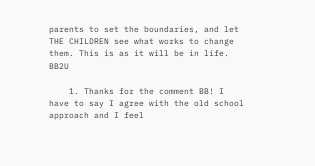parents to set the boundaries, and let THE CHILDREN see what works to change them. This is as it will be in life. BB2U

    1. Thanks for the comment BB! I have to say I agree with the old school approach and I feel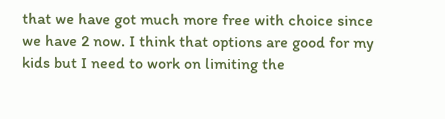that we have got much more free with choice since we have 2 now. I think that options are good for my kids but I need to work on limiting the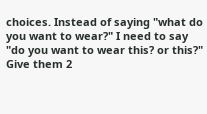choices. Instead of saying "what do you want to wear?" I need to say "do you want to wear this? or this?" Give them 2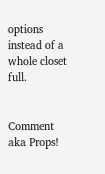options instead of a whole closet full.


Comment aka Props!